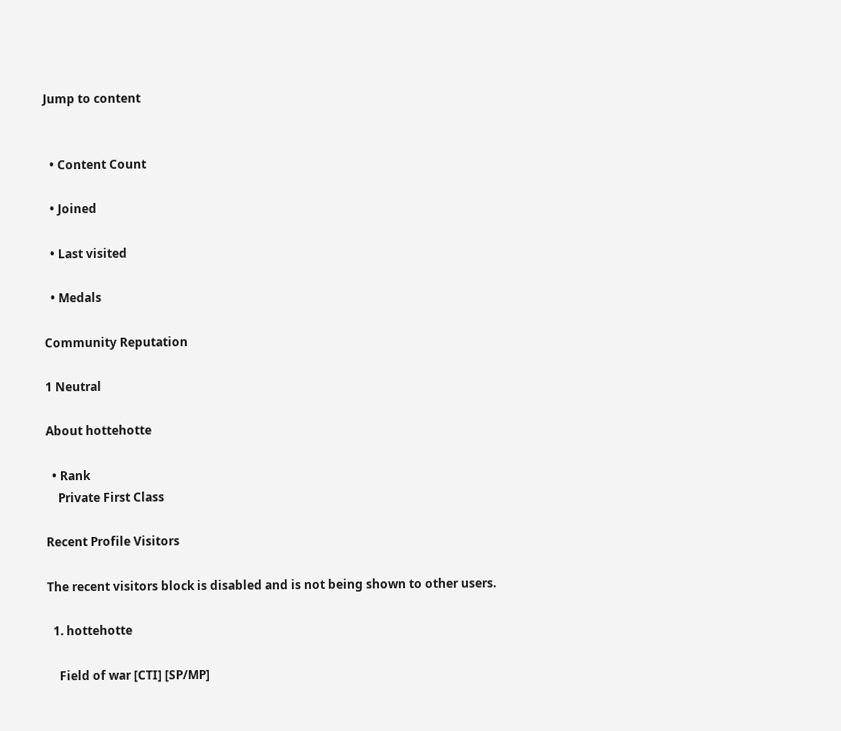Jump to content


  • Content Count

  • Joined

  • Last visited

  • Medals

Community Reputation

1 Neutral

About hottehotte

  • Rank
    Private First Class

Recent Profile Visitors

The recent visitors block is disabled and is not being shown to other users.

  1. hottehotte

    Field of war [CTI] [SP/MP]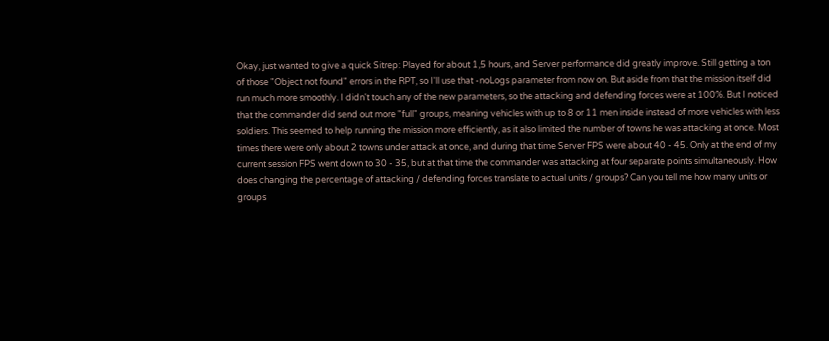Okay, just wanted to give a quick Sitrep: Played for about 1,5 hours, and Server performance did greatly improve. Still getting a ton of those "Object not found" errors in the RPT, so I'll use that -noLogs parameter from now on. But aside from that the mission itself did run much more smoothly. I didn't touch any of the new parameters, so the attacking and defending forces were at 100%. But I noticed that the commander did send out more "full" groups, meaning vehicles with up to 8 or 11 men inside instead of more vehicles with less soldiers. This seemed to help running the mission more efficiently, as it also limited the number of towns he was attacking at once. Most times there were only about 2 towns under attack at once, and during that time Server FPS were about 40 - 45. Only at the end of my current session FPS went down to 30 - 35, but at that time the commander was attacking at four separate points simultaneously. How does changing the percentage of attacking / defending forces translate to actual units / groups? Can you tell me how many units or groups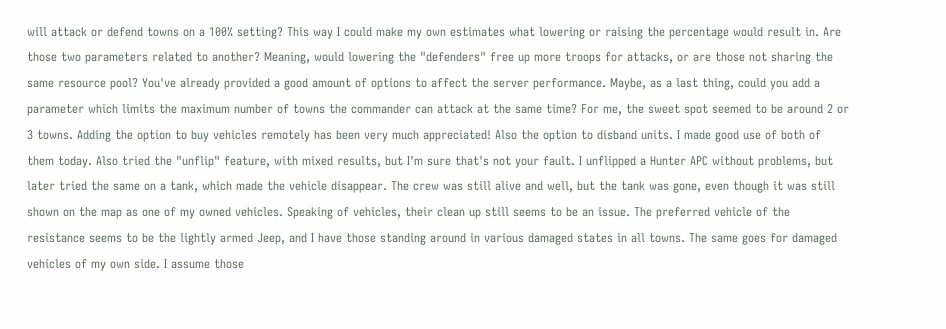will attack or defend towns on a 100% setting? This way I could make my own estimates what lowering or raising the percentage would result in. Are those two parameters related to another? Meaning, would lowering the "defenders" free up more troops for attacks, or are those not sharing the same resource pool? You've already provided a good amount of options to affect the server performance. Maybe, as a last thing, could you add a parameter which limits the maximum number of towns the commander can attack at the same time? For me, the sweet spot seemed to be around 2 or 3 towns. Adding the option to buy vehicles remotely has been very much appreciated! Also the option to disband units. I made good use of both of them today. Also tried the "unflip" feature, with mixed results, but I'm sure that's not your fault. I unflipped a Hunter APC without problems, but later tried the same on a tank, which made the vehicle disappear. The crew was still alive and well, but the tank was gone, even though it was still shown on the map as one of my owned vehicles. Speaking of vehicles, their clean up still seems to be an issue. The preferred vehicle of the resistance seems to be the lightly armed Jeep, and I have those standing around in various damaged states in all towns. The same goes for damaged vehicles of my own side. I assume those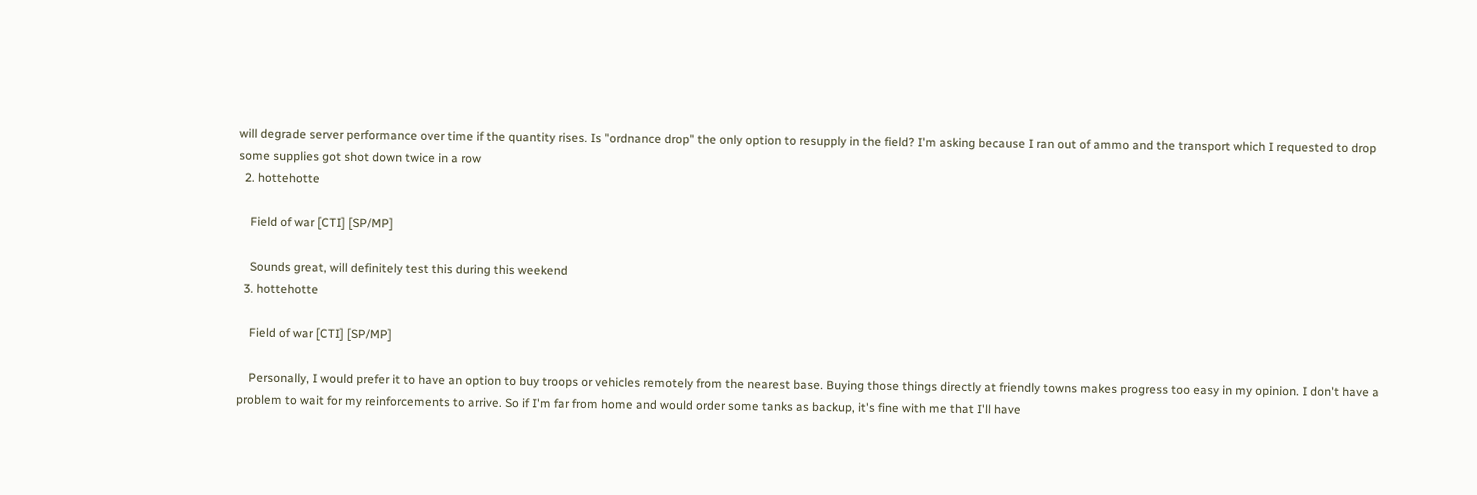will degrade server performance over time if the quantity rises. Is "ordnance drop" the only option to resupply in the field? I'm asking because I ran out of ammo and the transport which I requested to drop some supplies got shot down twice in a row
  2. hottehotte

    Field of war [CTI] [SP/MP]

    Sounds great, will definitely test this during this weekend
  3. hottehotte

    Field of war [CTI] [SP/MP]

    Personally, I would prefer it to have an option to buy troops or vehicles remotely from the nearest base. Buying those things directly at friendly towns makes progress too easy in my opinion. I don't have a problem to wait for my reinforcements to arrive. So if I'm far from home and would order some tanks as backup, it's fine with me that I'll have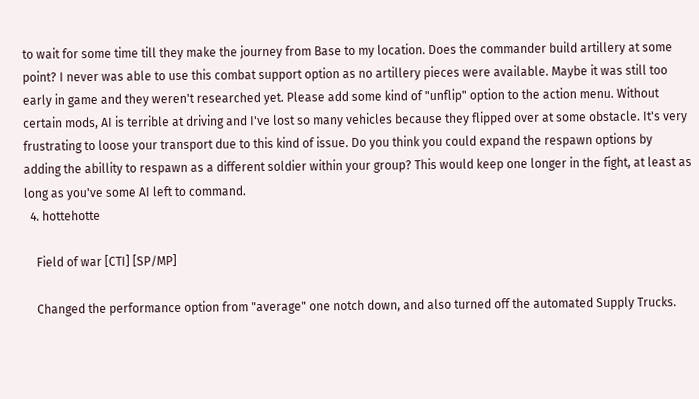to wait for some time till they make the journey from Base to my location. Does the commander build artillery at some point? I never was able to use this combat support option as no artillery pieces were available. Maybe it was still too early in game and they weren't researched yet. Please add some kind of "unflip" option to the action menu. Without certain mods, AI is terrible at driving and I've lost so many vehicles because they flipped over at some obstacle. It's very frustrating to loose your transport due to this kind of issue. Do you think you could expand the respawn options by adding the abillity to respawn as a different soldier within your group? This would keep one longer in the fight, at least as long as you've some AI left to command.
  4. hottehotte

    Field of war [CTI] [SP/MP]

    Changed the performance option from "average" one notch down, and also turned off the automated Supply Trucks.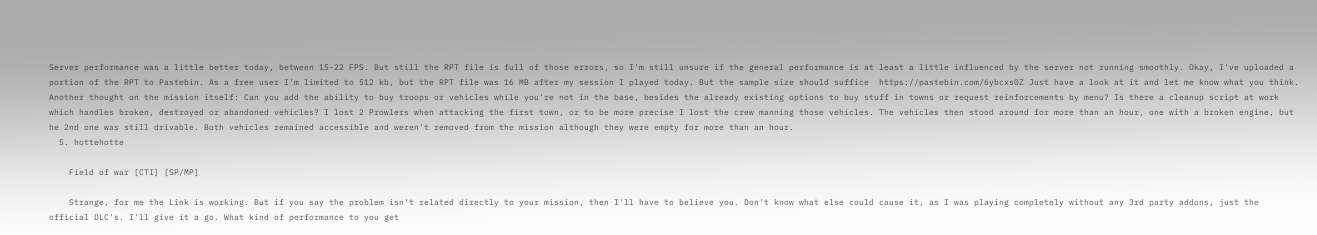Server performance was a little better today, between 15-22 FPS. But still the RPT file is full of those errors, so I'm still unsure if the general performance is at least a little influenced by the server not running smoothly. Okay, I've uploaded a portion of the RPT to Pastebin. As a free user I'm limited to 512 kb, but the RPT file was 16 MB after my session I played today. But the sample size should suffice  https://pastebin.com/6ybcxs0Z Just have a look at it and let me know what you think. Another thought on the mission itself: Can you add the ability to buy troops or vehicles while you're not in the base, besides the already existing options to buy stuff in towns or request reinforcements by menu? Is there a cleanup script at work which handles broken, destroyed or abandoned vehicles? I lost 2 Prowlers when attacking the first town, or to be more precise I lost the crew manning those vehicles. The vehicles then stood around for more than an hour, one with a broken engine, but he 2nd one was still drivable. Both vehicles remained accessible and weren't removed from the mission although they were empty for more than an hour.
  5. hottehotte

    Field of war [CTI] [SP/MP]

    Strange, for me the Link is working. But if you say the problem isn't related directly to your mission, then I'll have to believe you. Don't know what else could cause it, as I was playing completely without any 3rd party addons, just the official DLC's. I'll give it a go. What kind of performance to you get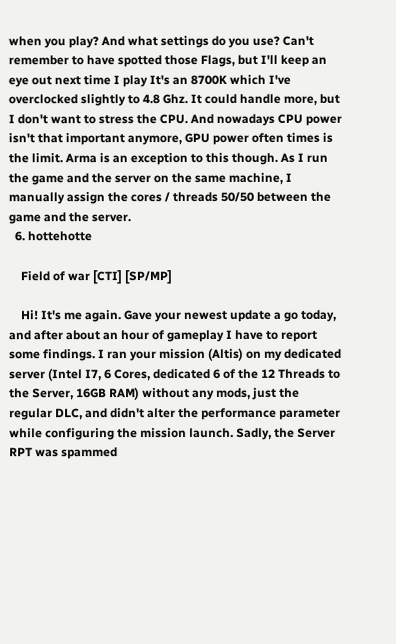when you play? And what settings do you use? Can't remember to have spotted those Flags, but I'll keep an eye out next time I play It's an 8700K which I've overclocked slightly to 4.8 Ghz. It could handle more, but I don't want to stress the CPU. And nowadays CPU power isn't that important anymore, GPU power often times is the limit. Arma is an exception to this though. As I run the game and the server on the same machine, I manually assign the cores / threads 50/50 between the game and the server.
  6. hottehotte

    Field of war [CTI] [SP/MP]

    Hi! It's me again. Gave your newest update a go today, and after about an hour of gameplay I have to report some findings. I ran your mission (Altis) on my dedicated server (Intel I7, 6 Cores, dedicated 6 of the 12 Threads to the Server, 16GB RAM) without any mods, just the regular DLC, and didn't alter the performance parameter while configuring the mission launch. Sadly, the Server RPT was spammed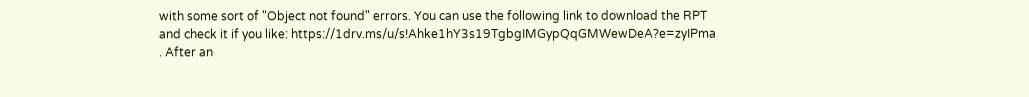with some sort of "Object not found" errors. You can use the following link to download the RPT and check it if you like: https://1drv.ms/u/s!Ahke1hY3s19TgbgIMGypQqGMWewDeA?e=zyIPma . After an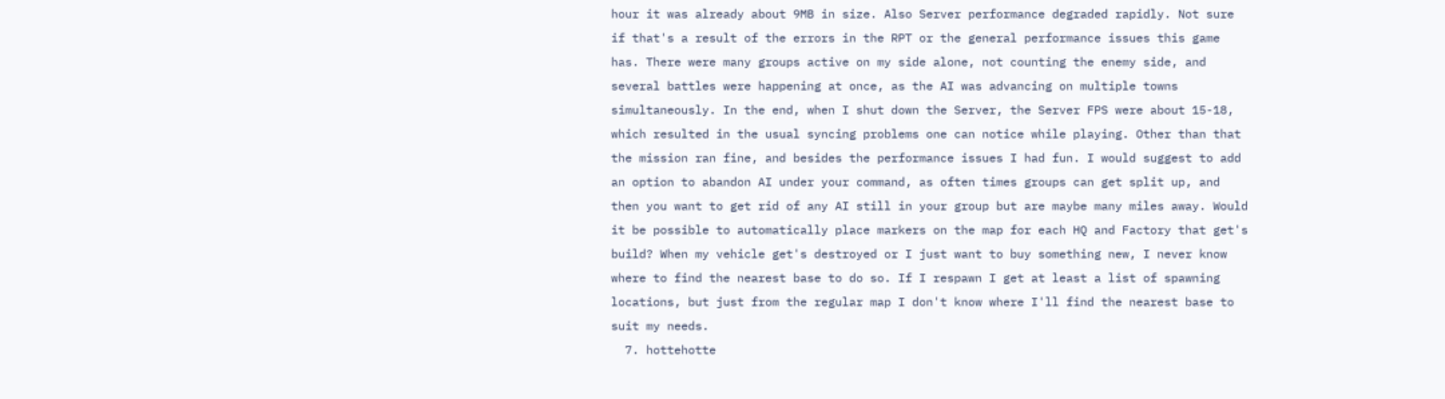hour it was already about 9MB in size. Also Server performance degraded rapidly. Not sure if that's a result of the errors in the RPT or the general performance issues this game has. There were many groups active on my side alone, not counting the enemy side, and several battles were happening at once, as the AI was advancing on multiple towns simultaneously. In the end, when I shut down the Server, the Server FPS were about 15-18, which resulted in the usual syncing problems one can notice while playing. Other than that the mission ran fine, and besides the performance issues I had fun. I would suggest to add an option to abandon AI under your command, as often times groups can get split up, and then you want to get rid of any AI still in your group but are maybe many miles away. Would it be possible to automatically place markers on the map for each HQ and Factory that get's build? When my vehicle get's destroyed or I just want to buy something new, I never know where to find the nearest base to do so. If I respawn I get at least a list of spawning locations, but just from the regular map I don't know where I'll find the nearest base to suit my needs.
  7. hottehotte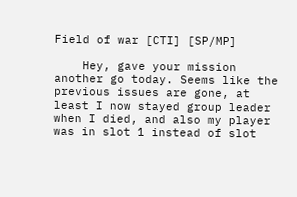Field of war [CTI] [SP/MP]

    Hey, gave your mission another go today. Seems like the previous issues are gone, at least I now stayed group leader when I died, and also my player was in slot 1 instead of slot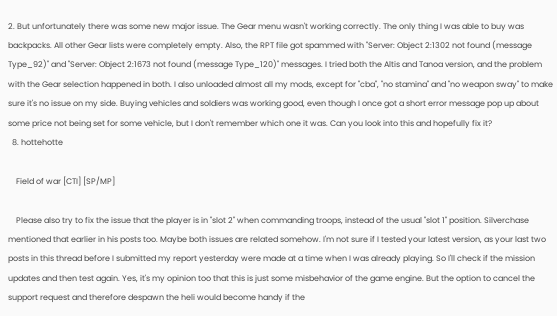2. But unfortunately there was some new major issue. The Gear menu wasn't working correctly. The only thing I was able to buy was backpacks. All other Gear lists were completely empty. Also, the RPT file got spammed with "Server: Object 2:1302 not found (message Type_92)" and "Server: Object 2:1673 not found (message Type_120)" messages. I tried both the Altis and Tanoa version, and the problem with the Gear selection happened in both. I also unloaded almost all my mods, except for "cba", "no stamina" and "no weapon sway" to make sure it's no issue on my side. Buying vehicles and soldiers was working good, even though I once got a short error message pop up about some price not being set for some vehicle, but I don't remember which one it was. Can you look into this and hopefully fix it?
  8. hottehotte

    Field of war [CTI] [SP/MP]

    Please also try to fix the issue that the player is in "slot 2" when commanding troops, instead of the usual "slot 1" position. Silverchase mentioned that earlier in his posts too. Maybe both issues are related somehow. I'm not sure if I tested your latest version, as your last two posts in this thread before I submitted my report yesterday were made at a time when I was already playing. So I'll check if the mission updates and then test again. Yes, it's my opinion too that this is just some misbehavior of the game engine. But the option to cancel the support request and therefore despawn the heli would become handy if the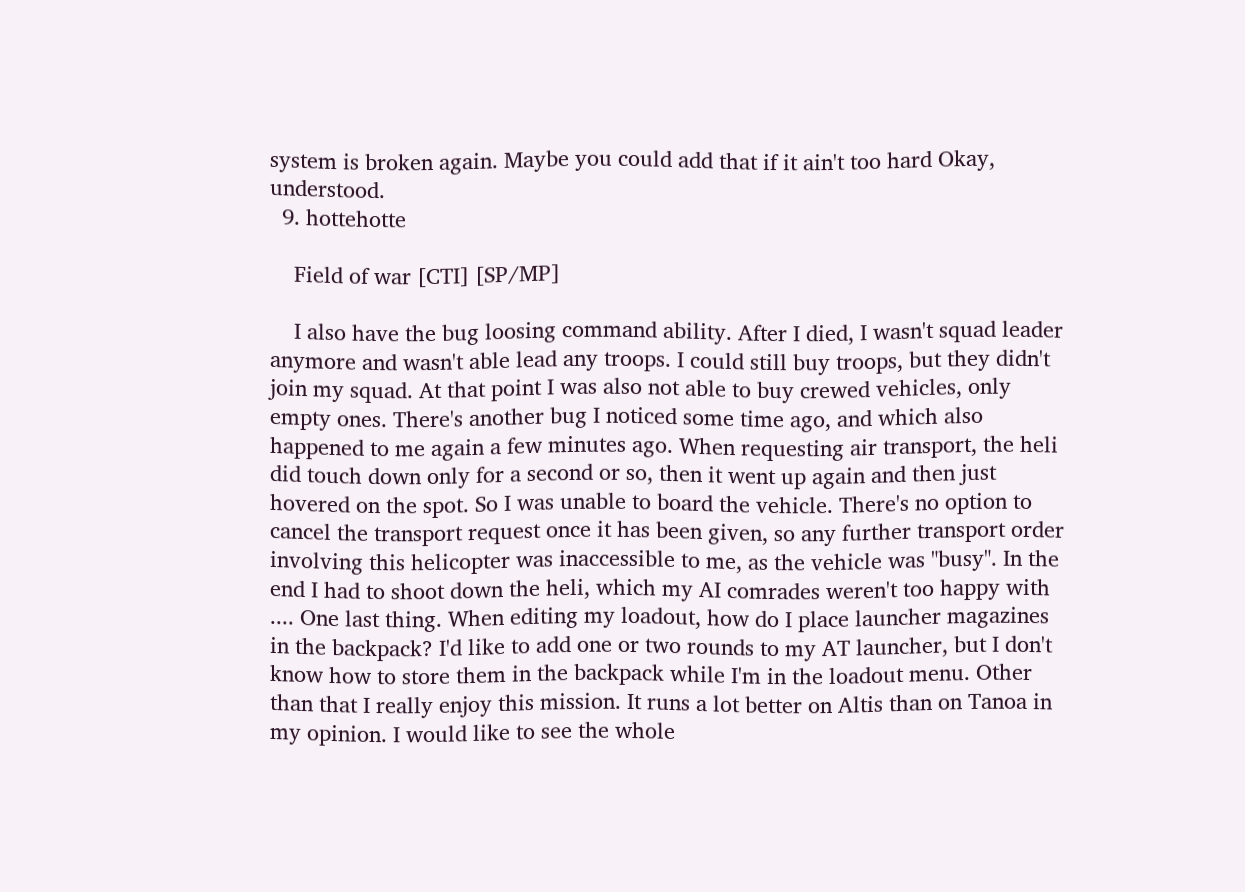system is broken again. Maybe you could add that if it ain't too hard Okay, understood.
  9. hottehotte

    Field of war [CTI] [SP/MP]

    I also have the bug loosing command ability. After I died, I wasn't squad leader anymore and wasn't able lead any troops. I could still buy troops, but they didn't join my squad. At that point I was also not able to buy crewed vehicles, only empty ones. There's another bug I noticed some time ago, and which also happened to me again a few minutes ago. When requesting air transport, the heli did touch down only for a second or so, then it went up again and then just hovered on the spot. So I was unable to board the vehicle. There's no option to cancel the transport request once it has been given, so any further transport order involving this helicopter was inaccessible to me, as the vehicle was "busy". In the end I had to shoot down the heli, which my AI comrades weren't too happy with .... One last thing. When editing my loadout, how do I place launcher magazines in the backpack? I'd like to add one or two rounds to my AT launcher, but I don't know how to store them in the backpack while I'm in the loadout menu. Other than that I really enjoy this mission. It runs a lot better on Altis than on Tanoa in my opinion. I would like to see the whole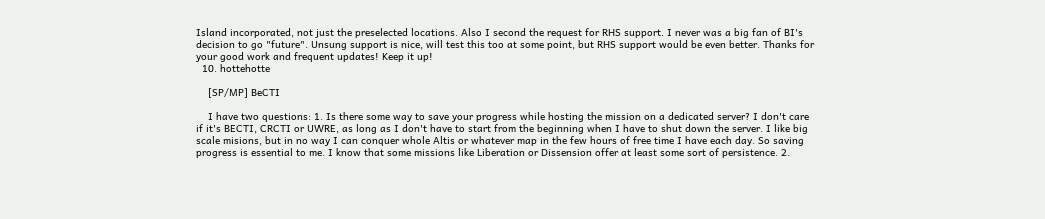Island incorporated, not just the preselected locations. Also I second the request for RHS support. I never was a big fan of BI's decision to go "future". Unsung support is nice, will test this too at some point, but RHS support would be even better. Thanks for your good work and frequent updates! Keep it up!
  10. hottehotte

    [SP/MP] BeCTI

    I have two questions: 1. Is there some way to save your progress while hosting the mission on a dedicated server? I don't care if it's BECTI, CRCTI or UWRE, as long as I don't have to start from the beginning when I have to shut down the server. I like big scale misions, but in no way I can conquer whole Altis or whatever map in the few hours of free time I have each day. So saving progress is essential to me. I know that some missions like Liberation or Dissension offer at least some sort of persistence. 2.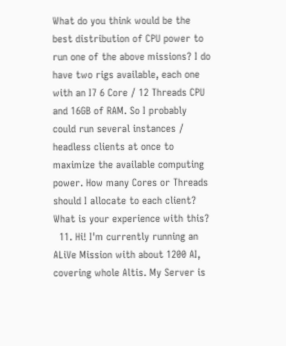What do you think would be the best distribution of CPU power to run one of the above missions? I do have two rigs available, each one with an I7 6 Core / 12 Threads CPU and 16GB of RAM. So I probably could run several instances / headless clients at once to maximize the available computing power. How many Cores or Threads should I allocate to each client? What is your experience with this?
  11. Hi! I'm currently running an ALiVe Mission with about 1200 AI, covering whole Altis. My Server is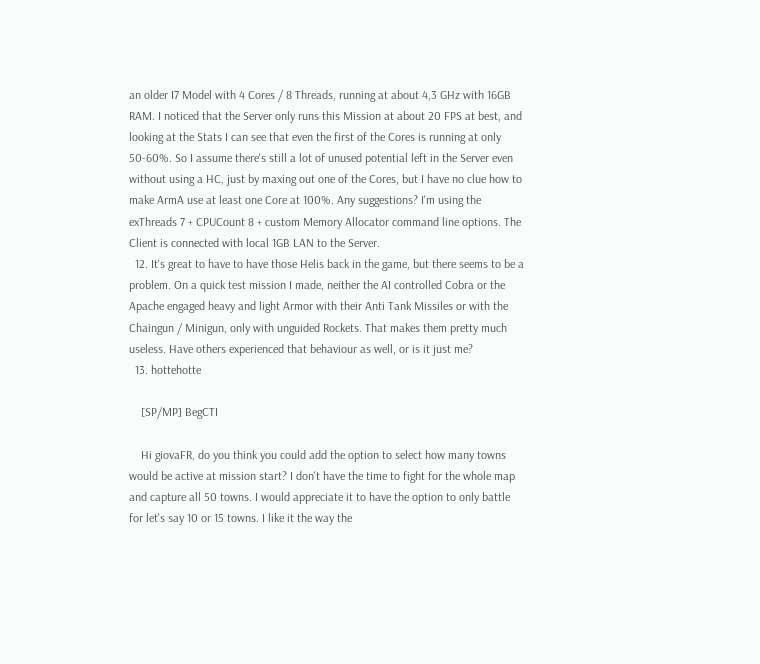an older I7 Model with 4 Cores / 8 Threads, running at about 4,3 GHz with 16GB RAM. I noticed that the Server only runs this Mission at about 20 FPS at best, and looking at the Stats I can see that even the first of the Cores is running at only 50-60%. So I assume there's still a lot of unused potential left in the Server even without using a HC, just by maxing out one of the Cores, but I have no clue how to make ArmA use at least one Core at 100%. Any suggestions? I'm using the exThreads 7 + CPUCount 8 + custom Memory Allocator command line options. The Client is connected with local 1GB LAN to the Server.
  12. It's great to have to have those Helis back in the game, but there seems to be a problem. On a quick test mission I made, neither the AI controlled Cobra or the Apache engaged heavy and light Armor with their Anti Tank Missiles or with the Chaingun / Minigun, only with unguided Rockets. That makes them pretty much useless. Have others experienced that behaviour as well, or is it just me?
  13. hottehotte

    [SP/MP] BegCTI

    Hi giovaFR, do you think you could add the option to select how many towns would be active at mission start? I don't have the time to fight for the whole map and capture all 50 towns. I would appreciate it to have the option to only battle for let's say 10 or 15 towns. I like it the way the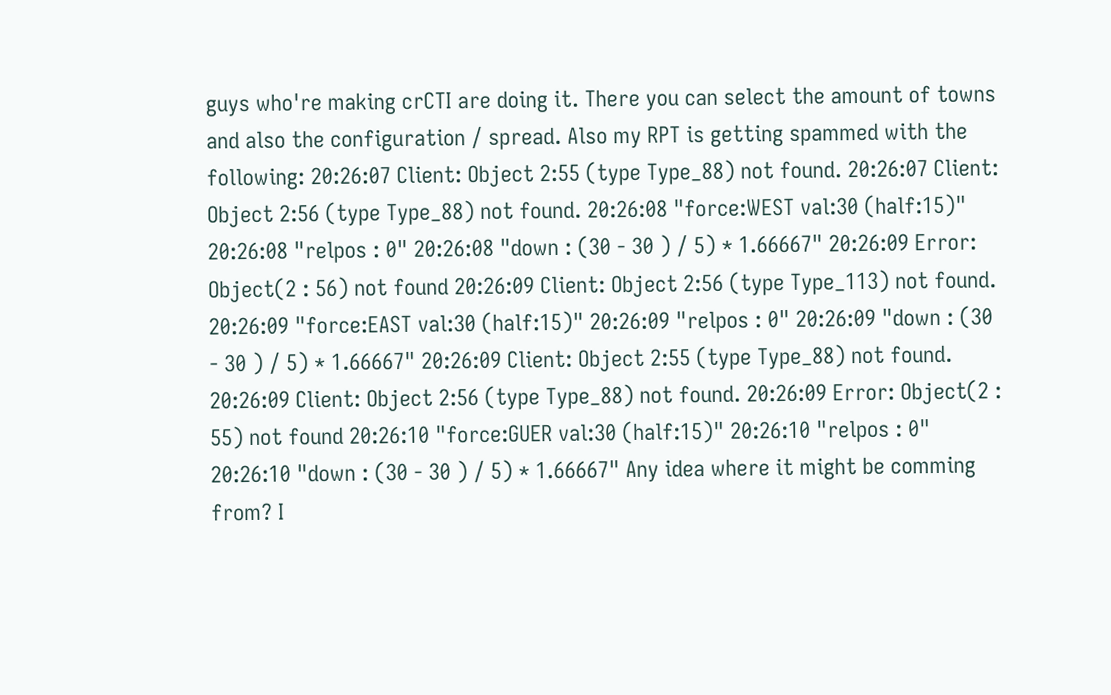guys who're making crCTI are doing it. There you can select the amount of towns and also the configuration / spread. Also my RPT is getting spammed with the following: 20:26:07 Client: Object 2:55 (type Type_88) not found. 20:26:07 Client: Object 2:56 (type Type_88) not found. 20:26:08 "force:WEST val:30 (half:15)" 20:26:08 "relpos : 0" 20:26:08 "down : (30 - 30 ) / 5) * 1.66667" 20:26:09 Error: Object(2 : 56) not found 20:26:09 Client: Object 2:56 (type Type_113) not found. 20:26:09 "force:EAST val:30 (half:15)" 20:26:09 "relpos : 0" 20:26:09 "down : (30 - 30 ) / 5) * 1.66667" 20:26:09 Client: Object 2:55 (type Type_88) not found. 20:26:09 Client: Object 2:56 (type Type_88) not found. 20:26:09 Error: Object(2 : 55) not found 20:26:10 "force:GUER val:30 (half:15)" 20:26:10 "relpos : 0" 20:26:10 "down : (30 - 30 ) / 5) * 1.66667" Any idea where it might be comming from? I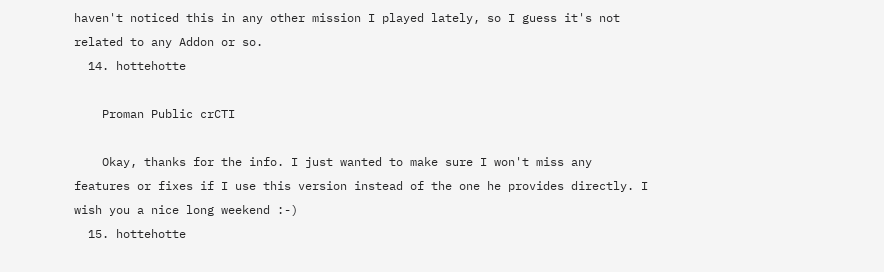haven't noticed this in any other mission I played lately, so I guess it's not related to any Addon or so.
  14. hottehotte

    Proman Public crCTI

    Okay, thanks for the info. I just wanted to make sure I won't miss any features or fixes if I use this version instead of the one he provides directly. I wish you a nice long weekend :-)
  15. hottehotte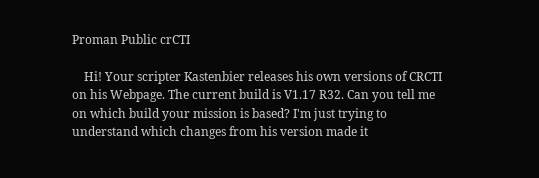Proman Public crCTI

    Hi! Your scripter Kastenbier releases his own versions of CRCTI on his Webpage. The current build is V1.17 R32. Can you tell me on which build your mission is based? I'm just trying to understand which changes from his version made it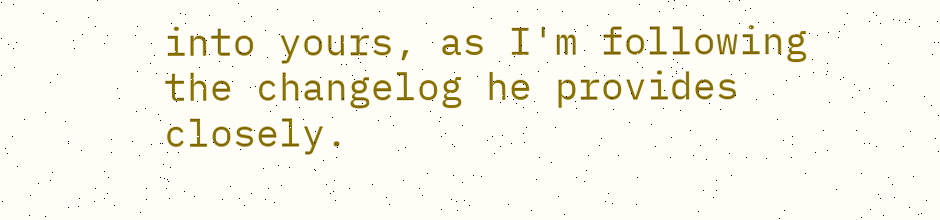into yours, as I'm following the changelog he provides closely.